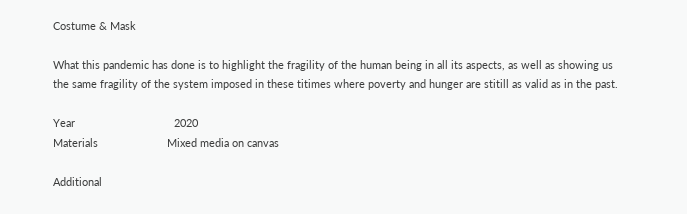Costume & Mask

What this pandemic has done is to highlight the fragility of the human being in all its aspects, as well as showing us the same fragility of the system imposed in these titimes where poverty and hunger are stitill as valid as in the past.

Year                                 2020
Materials                       Mixed media on canvas

Additional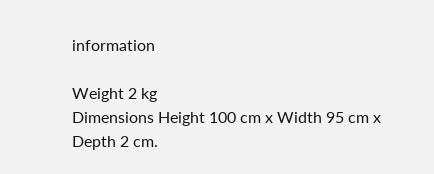information

Weight 2 kg
Dimensions Height 100 cm x Width 95 cm x Depth 2 cm.